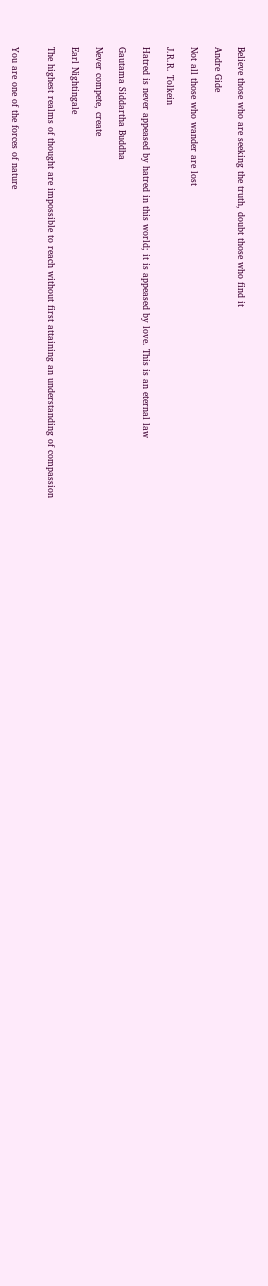Believe those who are seeking the truth, doubt those who find it

Andre Gide

Not all those who wander are lost

J.R.R. Tolkein

Hatred is never appeased by hatred in this world; it is appeased by love. This is an eternal law

Gautama Siddartha Buddha

Never compete, create

Earl Nightingale

The highest realms of thought are impossible to reach without first attaining an understanding of compassion


You are one of the forces of nature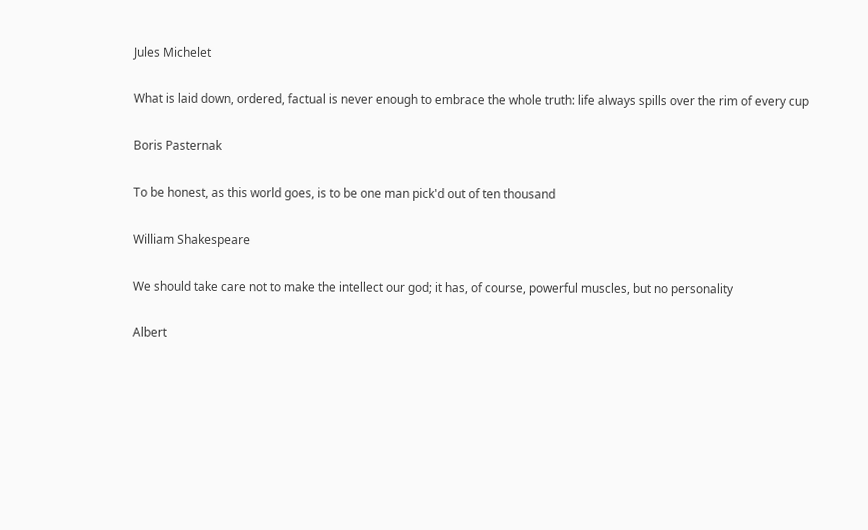Jules Michelet

What is laid down, ordered, factual is never enough to embrace the whole truth: life always spills over the rim of every cup

Boris Pasternak

To be honest, as this world goes, is to be one man pick'd out of ten thousand

William Shakespeare

We should take care not to make the intellect our god; it has, of course, powerful muscles, but no personality

Albert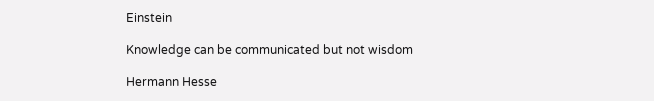Einstein

Knowledge can be communicated but not wisdom

Hermann Hesse